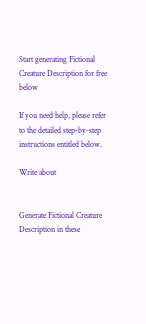Start generating Fictional Creature Description for free below

If you need help, please refer to the detailed step-by-step instructions entitled below.

Write about


Generate Fictional Creature Description in these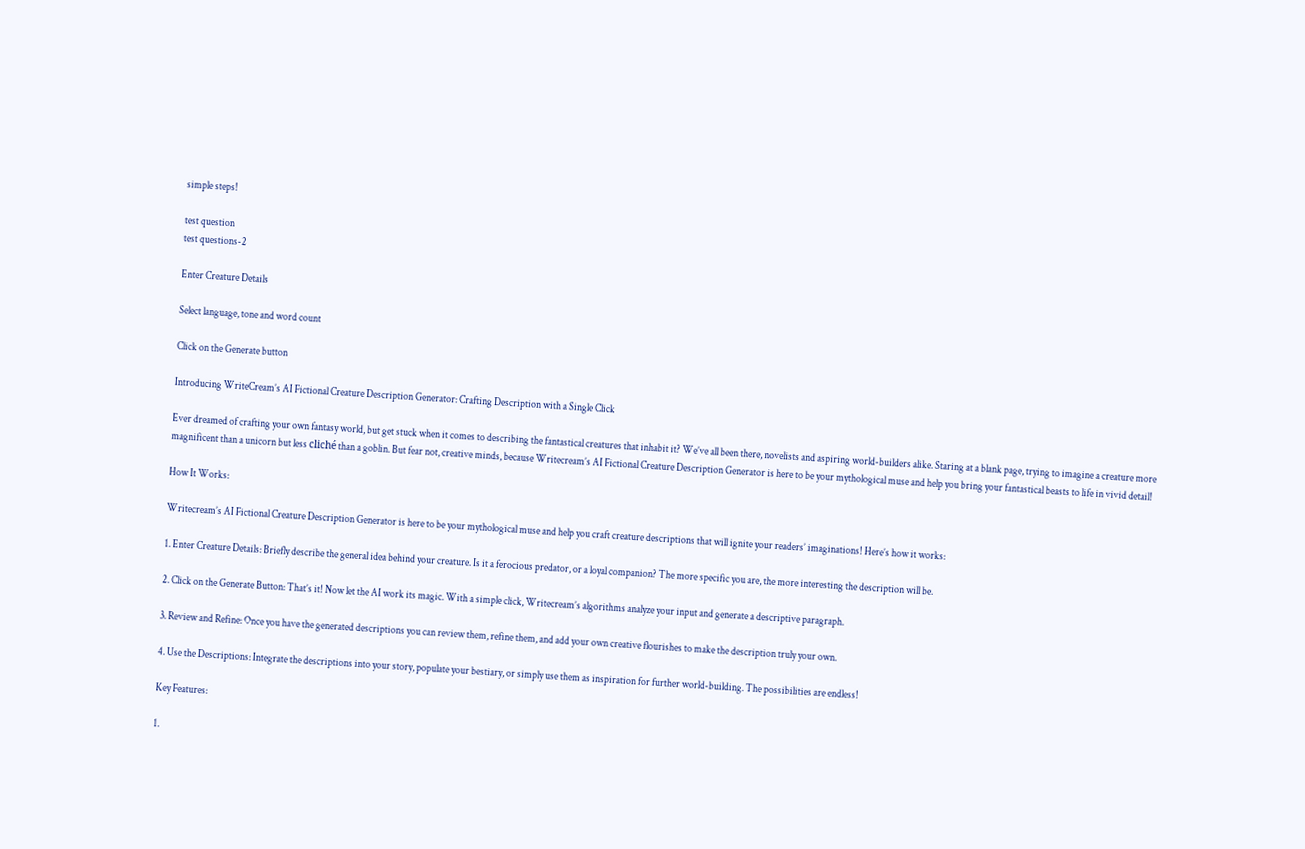simple steps!

test question
test questions-2

Enter Creature Details

Select language, tone and word count

Click on the Generate button

Introducing WriteCream’s AI Fictional Creature Description Generator: Crafting Description with a Single Click

Ever dreamed of crafting your own fantasy world, but get stuck when it comes to describing the fantastical creatures that inhabit it? We’ve all been there, novelists and aspiring world-builders alike. Staring at a blank page, trying to imagine a creature more magnificent than a unicorn but less cliché than a goblin. But fear not, creative minds, because Writecream’s AI Fictional Creature Description Generator is here to be your mythological muse and help you bring your fantastical beasts to life in vivid detail!

How It Works:

Writecream’s AI Fictional Creature Description Generator is here to be your mythological muse and help you craft creature descriptions that will ignite your readers’ imaginations! Here’s how it works:

1. Enter Creature Details: Briefly describe the general idea behind your creature. Is it a ferocious predator, or a loyal companion? The more specific you are, the more interesting the description will be.

2. Click on the Generate Button: That’s it! Now let the AI work its magic. With a simple click, Writecream’s algorithms analyze your input and generate a descriptive paragraph.

3. Review and Refine: Once you have the generated descriptions you can review them, refine them, and add your own creative flourishes to make the description truly your own.

4. Use the Descriptions: Integrate the descriptions into your story, populate your bestiary, or simply use them as inspiration for further world-building. The possibilities are endless!

Key Features:

1.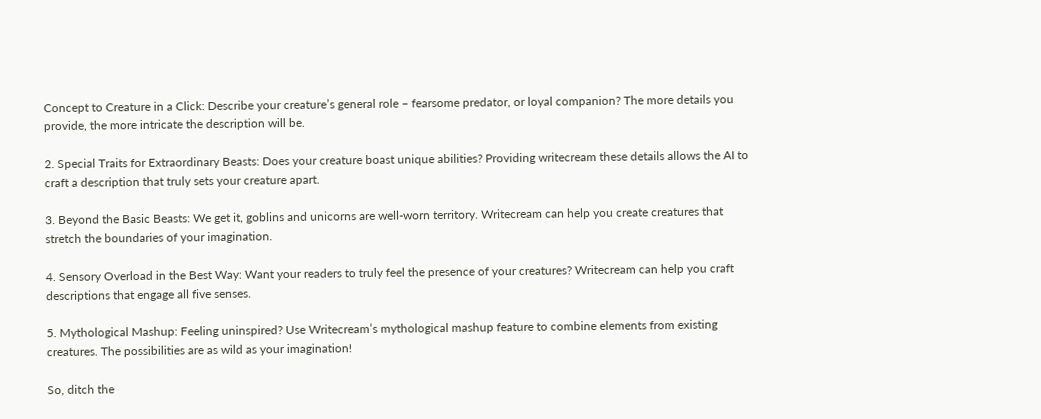Concept to Creature in a Click: Describe your creature’s general role – fearsome predator, or loyal companion? The more details you provide, the more intricate the description will be.

2. Special Traits for Extraordinary Beasts: Does your creature boast unique abilities? Providing writecream these details allows the AI to craft a description that truly sets your creature apart.

3. Beyond the Basic Beasts: We get it, goblins and unicorns are well-worn territory. Writecream can help you create creatures that stretch the boundaries of your imagination.

4. Sensory Overload in the Best Way: Want your readers to truly feel the presence of your creatures? Writecream can help you craft descriptions that engage all five senses.

5. Mythological Mashup: Feeling uninspired? Use Writecream’s mythological mashup feature to combine elements from existing creatures. The possibilities are as wild as your imagination!

So, ditch the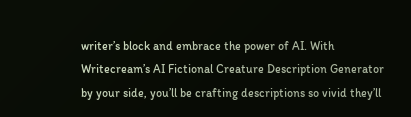writer’s block and embrace the power of AI. With Writecream’s AI Fictional Creature Description Generator by your side, you’ll be crafting descriptions so vivid they’ll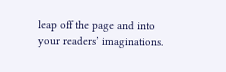leap off the page and into your readers’ imaginations.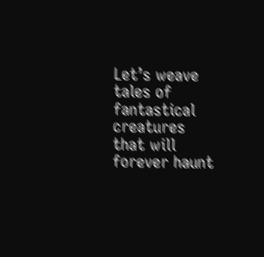Let’s weave tales of fantastical creatures that will forever haunt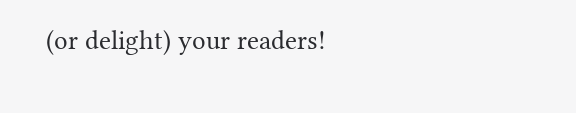(or delight) your readers!